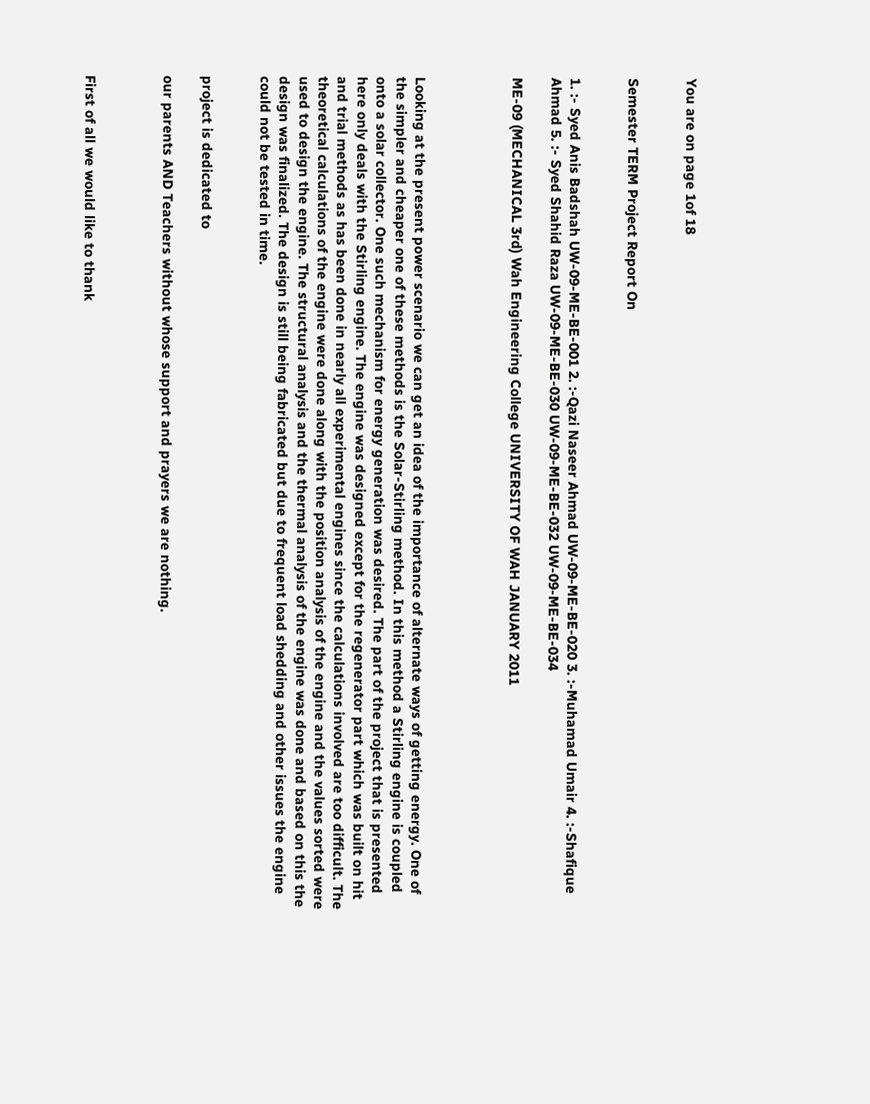You are on page 1of 18


Semester TERM Project Report On


1. :- Syed Anis Badshah UW-09-ME-BE-001 2. :-Qazi Naseer Ahmad UW-09-ME-BE-020 3. :-Muhamad Umair 4. :-Shafique Ahmad 5. :- Syed Shahid Raza UW-09-ME-BE-030 UW-09-ME-BE-032 UW-09-ME-BE-034

ME-09 (MECHANICAL 3rd) Wah Engineering College UNIVERSITY OF WAH JANUARY 2011




Looking at the present power scenario we can get an idea of the importance of alternate ways of getting energy. One of the simpler and cheaper one of these methods is the Solar-Stirling method. In this method a Stirling engine is coupled onto a solar collector. One such mechanism for energy generation was desired. The part of the project that is presented here only deals with the Stirling engine. The engine was designed except for the regenerator part which was built on hit and trial methods as has been done in nearly all experimental engines since the calculations involved are too difficult. The theoretical calculations of the engine were done along with the position analysis of the engine and the values sorted were used to design the engine. The structural analysis and the thermal analysis of the engine was done and based on this the design was finalized. The design is still being fabricated but due to frequent load shedding and other issues the engine could not be tested in time.


project is dedicated to

our parents AND Teachers without whose support and prayers we are nothing.



First of all we would like to thank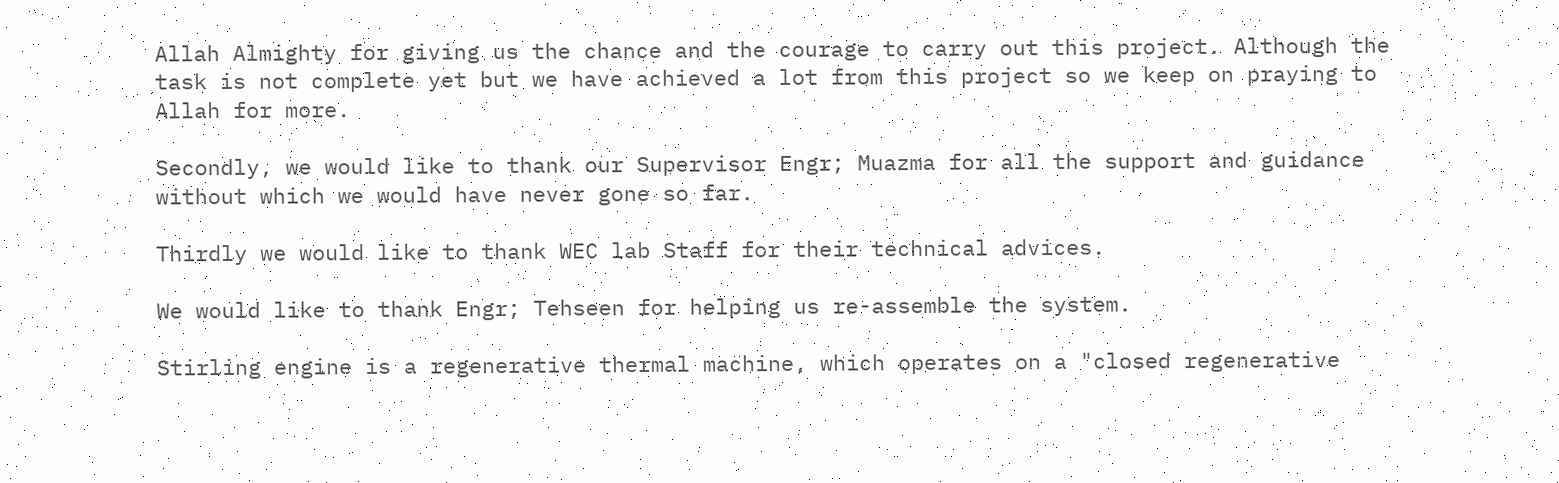Allah Almighty for giving us the chance and the courage to carry out this project. Although the task is not complete yet but we have achieved a lot from this project so we keep on praying to Allah for more.

Secondly, we would like to thank our Supervisor Engr; Muazma for all the support and guidance without which we would have never gone so far.

Thirdly we would like to thank WEC lab Staff for their technical advices.

We would like to thank Engr; Tehseen for helping us re-assemble the system.

Stirling engine is a regenerative thermal machine, which operates on a "closed regenerative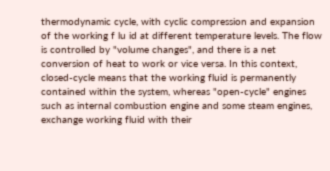thermodynamic cycle, with cyclic compression and expansion of the working f lu id at different temperature levels. The flow is controlled by "volume changes", and there is a net conversion of heat to work or vice versa. In this context, closed-cycle means that the working fluid is permanently contained within the system, whereas "open-cycle" engines such as internal combustion engine and some steam engines, exchange working fluid with their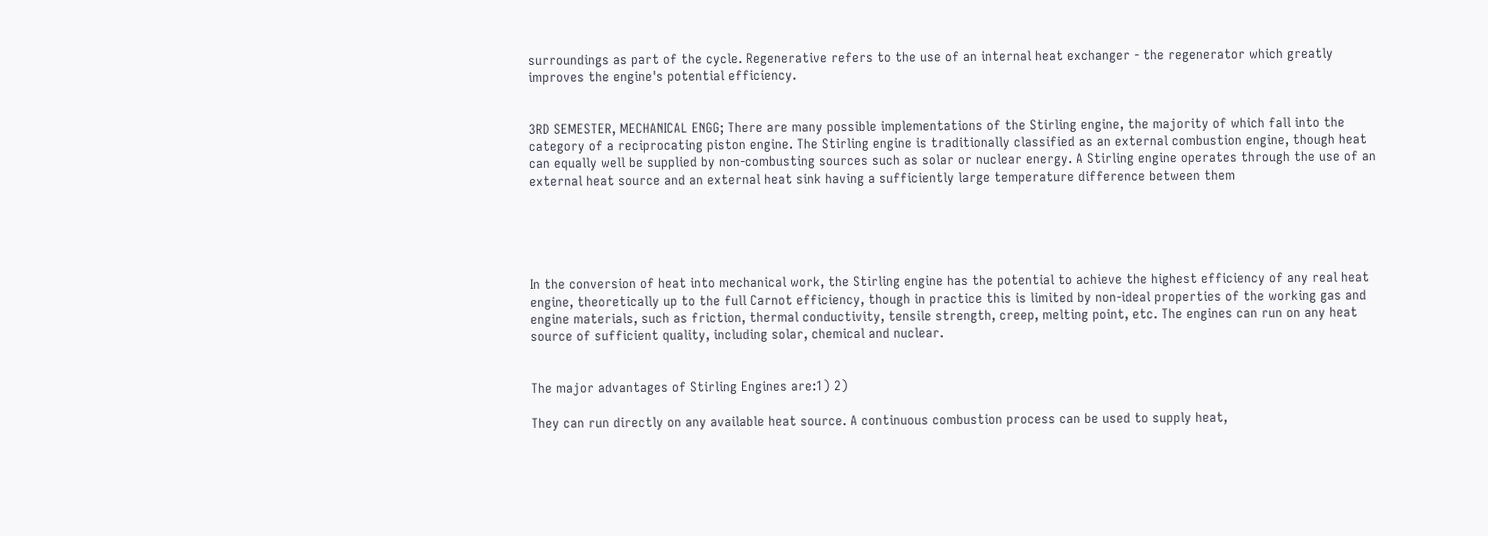surroundings as part of the cycle. Regenerative refers to the use of an internal heat exchanger - the regenerator which greatly improves the engine's potential efficiency.


3RD SEMESTER, MECHANICAL ENGG; There are many possible implementations of the Stirling engine, the majority of which fall into the category of a reciprocating piston engine. The Stirling engine is traditionally classified as an external combustion engine, though heat can equally well be supplied by non-combusting sources such as solar or nuclear energy. A Stirling engine operates through the use of an external heat source and an external heat sink having a sufficiently large temperature difference between them





In the conversion of heat into mechanical work, the Stirling engine has the potential to achieve the highest efficiency of any real heat engine, theoretically up to the full Carnot efficiency, though in practice this is limited by non-ideal properties of the working gas and engine materials, such as friction, thermal conductivity, tensile strength, creep, melting point, etc. The engines can run on any heat source of sufficient quality, including solar, chemical and nuclear.


The major advantages of Stirling Engines are:1) 2)

They can run directly on any available heat source. A continuous combustion process can be used to supply heat,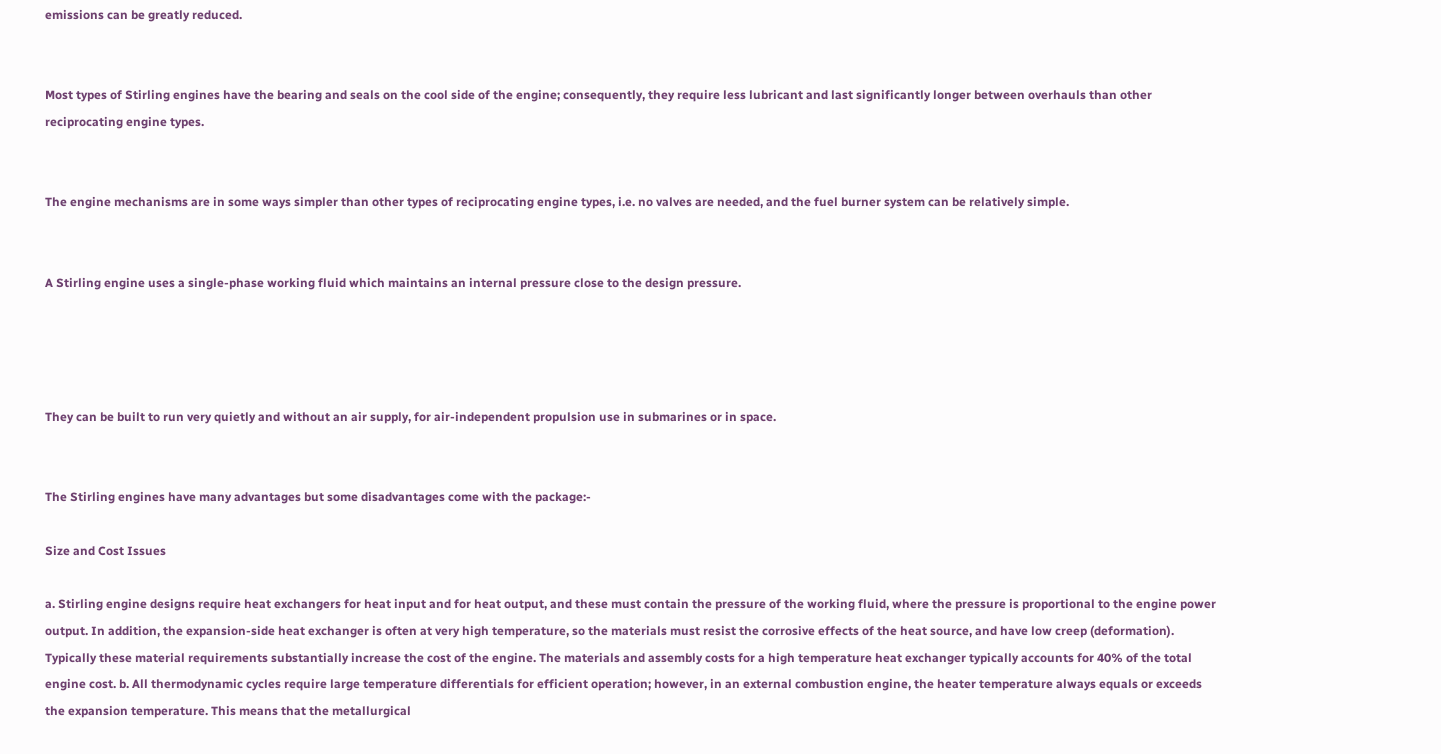emissions can be greatly reduced.


Most types of Stirling engines have the bearing and seals on the cool side of the engine; consequently, they require less lubricant and last significantly longer between overhauls than other reciprocating engine types.


The engine mechanisms are in some ways simpler than other types of reciprocating engine types, i.e. no valves are needed, and the fuel burner system can be relatively simple.


A Stirling engine uses a single-phase working fluid which maintains an internal pressure close to the design pressure.




They can be built to run very quietly and without an air supply, for air-independent propulsion use in submarines or in space.


The Stirling engines have many advantages but some disadvantages come with the package:-

Size and Cost Issues

a. Stirling engine designs require heat exchangers for heat input and for heat output, and these must contain the pressure of the working fluid, where the pressure is proportional to the engine power output. In addition, the expansion-side heat exchanger is often at very high temperature, so the materials must resist the corrosive effects of the heat source, and have low creep (deformation). Typically these material requirements substantially increase the cost of the engine. The materials and assembly costs for a high temperature heat exchanger typically accounts for 40% of the total engine cost. b. All thermodynamic cycles require large temperature differentials for efficient operation; however, in an external combustion engine, the heater temperature always equals or exceeds the expansion temperature. This means that the metallurgical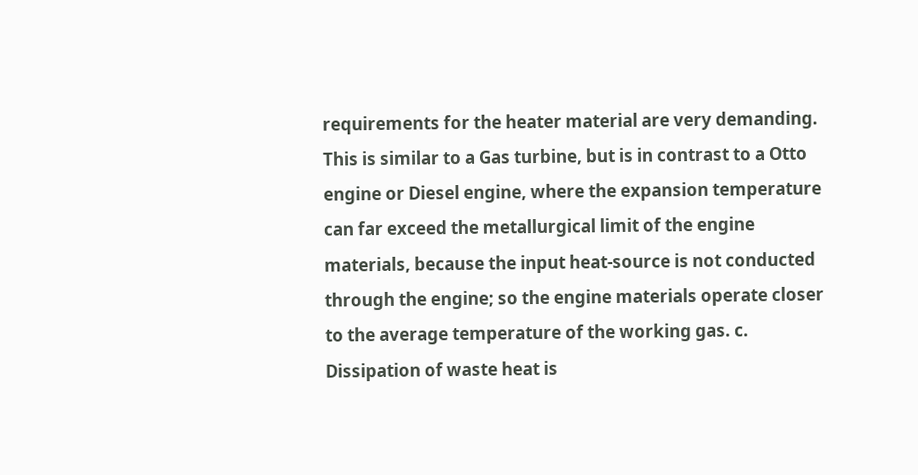requirements for the heater material are very demanding. This is similar to a Gas turbine, but is in contrast to a Otto engine or Diesel engine, where the expansion temperature can far exceed the metallurgical limit of the engine materials, because the input heat-source is not conducted through the engine; so the engine materials operate closer to the average temperature of the working gas. c. Dissipation of waste heat is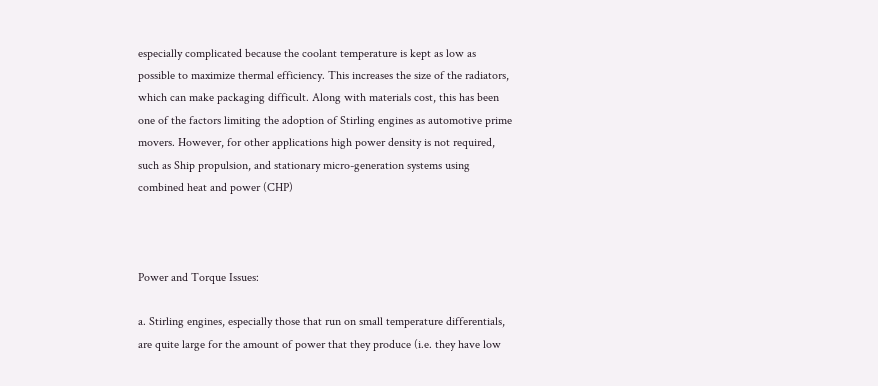especially complicated because the coolant temperature is kept as low as possible to maximize thermal efficiency. This increases the size of the radiators, which can make packaging difficult. Along with materials cost, this has been one of the factors limiting the adoption of Stirling engines as automotive prime movers. However, for other applications high power density is not required, such as Ship propulsion, and stationary micro-generation systems using combined heat and power (CHP)



Power and Torque Issues:

a. Stirling engines, especially those that run on small temperature differentials, are quite large for the amount of power that they produce (i.e. they have low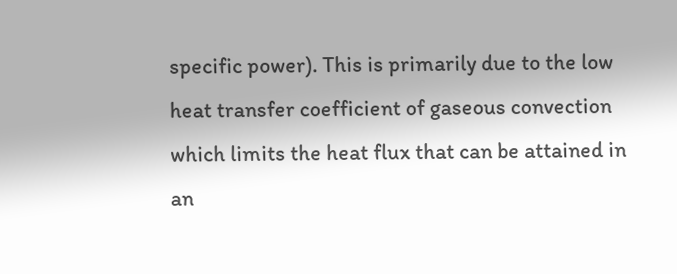specific power). This is primarily due to the low heat transfer coefficient of gaseous convection which limits the heat flux that can be attained in an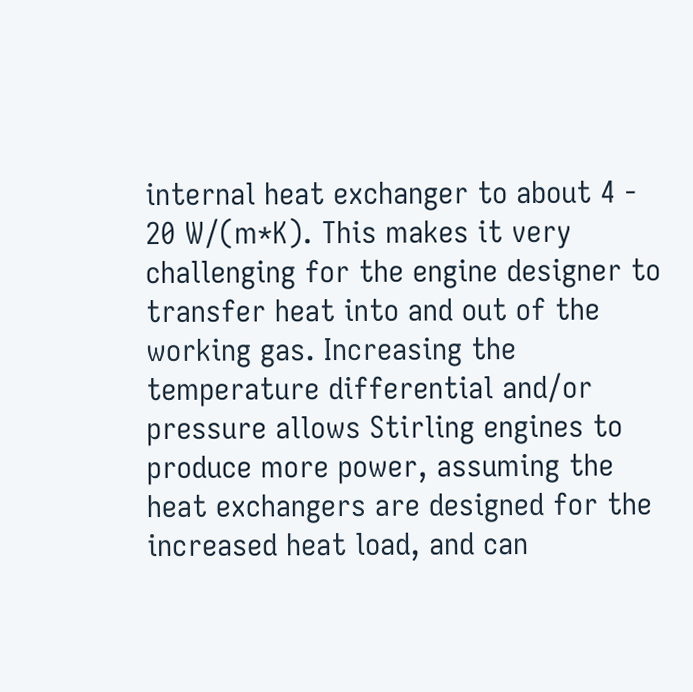internal heat exchanger to about 4 - 20 W/(m*K). This makes it very challenging for the engine designer to transfer heat into and out of the working gas. Increasing the temperature differential and/or pressure allows Stirling engines to produce more power, assuming the heat exchangers are designed for the increased heat load, and can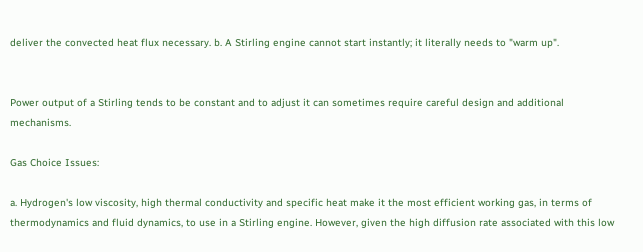deliver the convected heat flux necessary. b. A Stirling engine cannot start instantly; it literally needs to "warm up".


Power output of a Stirling tends to be constant and to adjust it can sometimes require careful design and additional mechanisms.

Gas Choice Issues:

a. Hydrogen's low viscosity, high thermal conductivity and specific heat make it the most efficient working gas, in terms of thermodynamics and fluid dynamics, to use in a Stirling engine. However, given the high diffusion rate associated with this low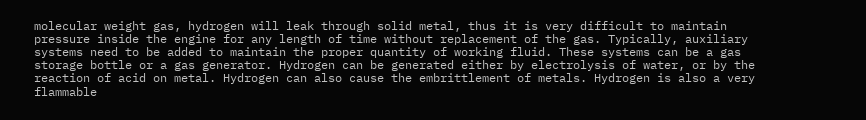molecular weight gas, hydrogen will leak through solid metal, thus it is very difficult to maintain pressure inside the engine for any length of time without replacement of the gas. Typically, auxiliary systems need to be added to maintain the proper quantity of working fluid. These systems can be a gas storage bottle or a gas generator. Hydrogen can be generated either by electrolysis of water, or by the reaction of acid on metal. Hydrogen can also cause the embrittlement of metals. Hydrogen is also a very flammable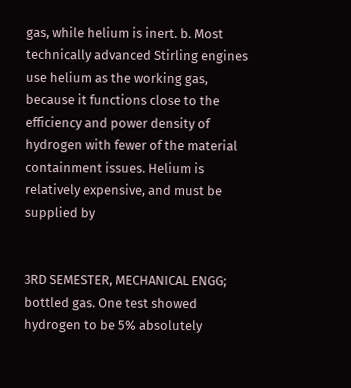gas, while helium is inert. b. Most technically advanced Stirling engines use helium as the working gas, because it functions close to the efficiency and power density of hydrogen with fewer of the material containment issues. Helium is relatively expensive, and must be supplied by


3RD SEMESTER, MECHANICAL ENGG; bottled gas. One test showed hydrogen to be 5% absolutely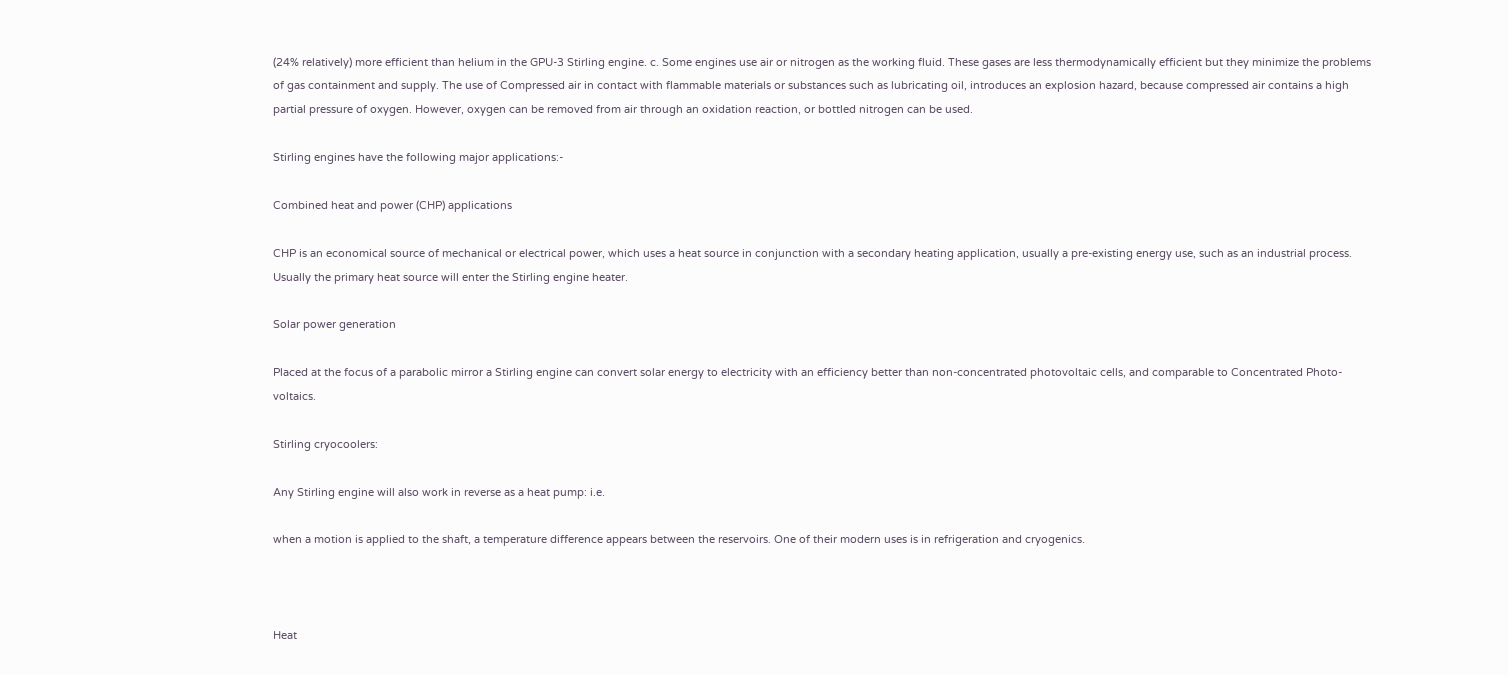(24% relatively) more efficient than helium in the GPU-3 Stirling engine. c. Some engines use air or nitrogen as the working fluid. These gases are less thermodynamically efficient but they minimize the problems of gas containment and supply. The use of Compressed air in contact with flammable materials or substances such as lubricating oil, introduces an explosion hazard, because compressed air contains a high partial pressure of oxygen. However, oxygen can be removed from air through an oxidation reaction, or bottled nitrogen can be used.

Stirling engines have the following major applications:-

Combined heat and power (CHP) applications

CHP is an economical source of mechanical or electrical power, which uses a heat source in conjunction with a secondary heating application, usually a pre-existing energy use, such as an industrial process. Usually the primary heat source will enter the Stirling engine heater.

Solar power generation

Placed at the focus of a parabolic mirror a Stirling engine can convert solar energy to electricity with an efficiency better than non-concentrated photovoltaic cells, and comparable to Concentrated Photo-voltaics.

Stirling cryocoolers:

Any Stirling engine will also work in reverse as a heat pump: i.e.

when a motion is applied to the shaft, a temperature difference appears between the reservoirs. One of their modern uses is in refrigeration and cryogenics.



Heat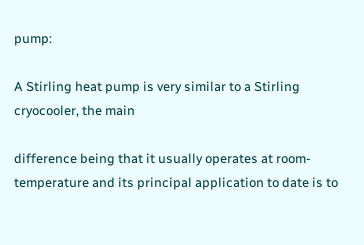pump:

A Stirling heat pump is very similar to a Stirling cryocooler, the main

difference being that it usually operates at room-temperature and its principal application to date is to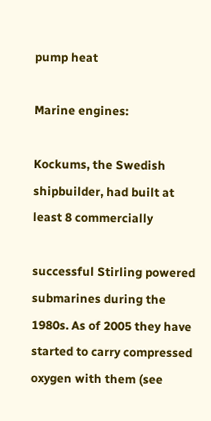pump heat

Marine engines:

Kockums, the Swedish shipbuilder, had built at least 8 commercially

successful Stirling powered submarines during the 1980s. As of 2005 they have started to carry compressed oxygen with them (see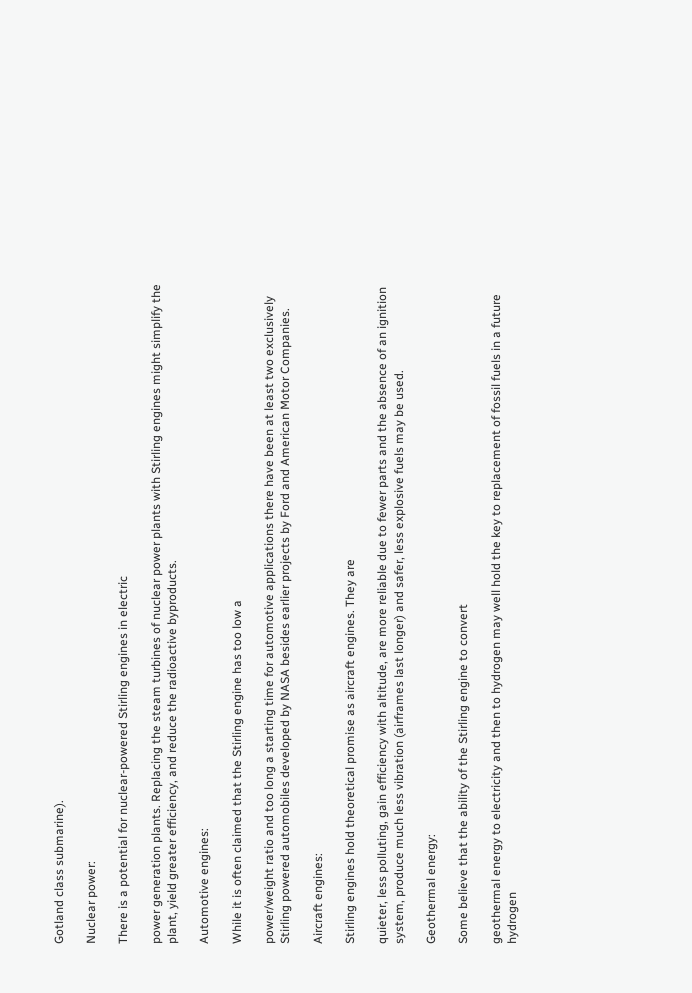Gotland class submarine).

Nuclear power:

There is a potential for nuclear-powered Stirling engines in electric

power generation plants. Replacing the steam turbines of nuclear power plants with Stirling engines might simplify the plant, yield greater efficiency, and reduce the radioactive byproducts.

Automotive engines:

While it is often claimed that the Stirling engine has too low a

power/weight ratio and too long a starting time for automotive applications there have been at least two exclusively Stirling powered automobiles developed by NASA besides earlier projects by Ford and American Motor Companies.

Aircraft engines:

Stirling engines hold theoretical promise as aircraft engines. They are

quieter, less polluting, gain efficiency with altitude, are more reliable due to fewer parts and the absence of an ignition system, produce much less vibration (airframes last longer) and safer, less explosive fuels may be used.

Geothermal energy:

Some believe that the ability of the Stirling engine to convert

geothermal energy to electricity and then to hydrogen may well hold the key to replacement of fossil fuels in a future hydrogen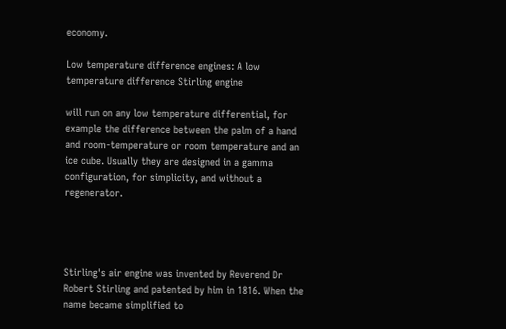economy.

Low temperature difference engines: A low temperature difference Stirling engine

will run on any low temperature differential, for example the difference between the palm of a hand and room-temperature or room temperature and an ice cube. Usually they are designed in a gamma configuration, for simplicity, and without a regenerator.




Stirling's air engine was invented by Reverend Dr Robert Stirling and patented by him in 1816. When the name became simplified to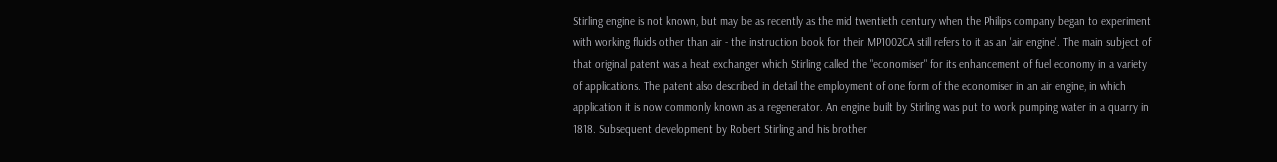Stirling engine is not known, but may be as recently as the mid twentieth century when the Philips company began to experiment with working fluids other than air - the instruction book for their MP1002CA still refers to it as an 'air engine'. The main subject of that original patent was a heat exchanger which Stirling called the "economiser" for its enhancement of fuel economy in a variety of applications. The patent also described in detail the employment of one form of the economiser in an air engine, in which application it is now commonly known as a regenerator. An engine built by Stirling was put to work pumping water in a quarry in 1818. Subsequent development by Robert Stirling and his brother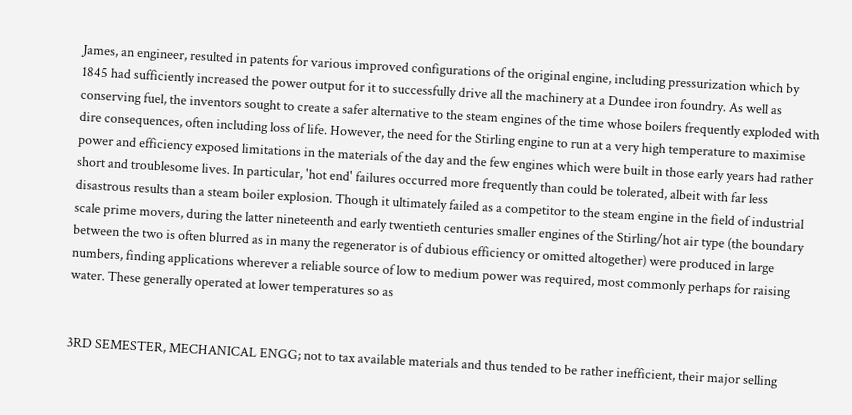James, an engineer, resulted in patents for various improved configurations of the original engine, including pressurization which by 1845 had sufficiently increased the power output for it to successfully drive all the machinery at a Dundee iron foundry. As well as conserving fuel, the inventors sought to create a safer alternative to the steam engines of the time whose boilers frequently exploded with dire consequences, often including loss of life. However, the need for the Stirling engine to run at a very high temperature to maximise power and efficiency exposed limitations in the materials of the day and the few engines which were built in those early years had rather short and troublesome lives. In particular, 'hot end' failures occurred more frequently than could be tolerated, albeit with far less disastrous results than a steam boiler explosion. Though it ultimately failed as a competitor to the steam engine in the field of industrial scale prime movers, during the latter nineteenth and early twentieth centuries smaller engines of the Stirling/hot air type (the boundary between the two is often blurred as in many the regenerator is of dubious efficiency or omitted altogether) were produced in large numbers, finding applications wherever a reliable source of low to medium power was required, most commonly perhaps for raising water. These generally operated at lower temperatures so as


3RD SEMESTER, MECHANICAL ENGG; not to tax available materials and thus tended to be rather inefficient, their major selling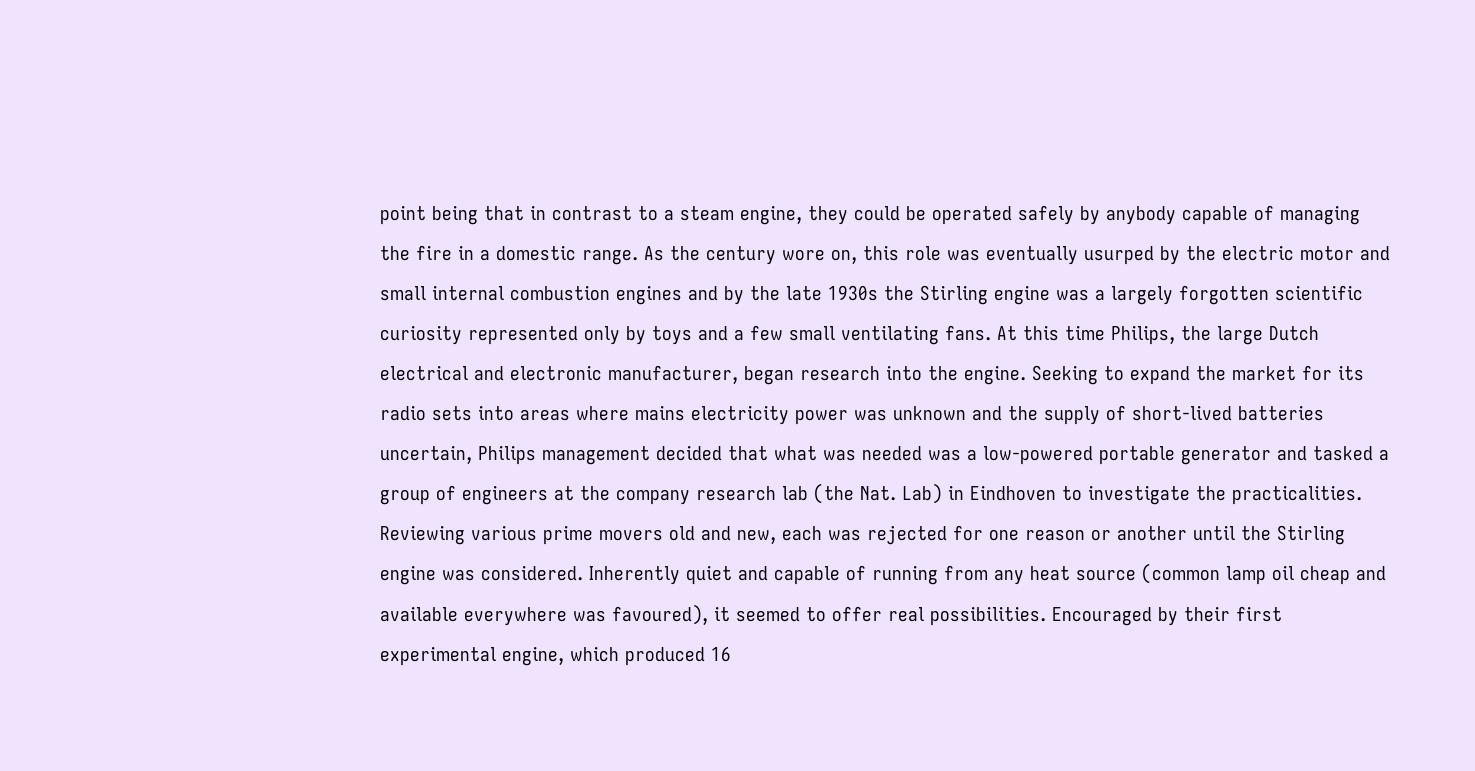point being that in contrast to a steam engine, they could be operated safely by anybody capable of managing the fire in a domestic range. As the century wore on, this role was eventually usurped by the electric motor and small internal combustion engines and by the late 1930s the Stirling engine was a largely forgotten scientific curiosity represented only by toys and a few small ventilating fans. At this time Philips, the large Dutch electrical and electronic manufacturer, began research into the engine. Seeking to expand the market for its radio sets into areas where mains electricity power was unknown and the supply of short-lived batteries uncertain, Philips management decided that what was needed was a low-powered portable generator and tasked a group of engineers at the company research lab (the Nat. Lab) in Eindhoven to investigate the practicalities. Reviewing various prime movers old and new, each was rejected for one reason or another until the Stirling engine was considered. Inherently quiet and capable of running from any heat source (common lamp oil cheap and available everywhere was favoured), it seemed to offer real possibilities. Encouraged by their first experimental engine, which produced 16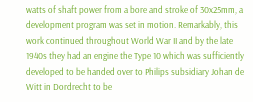watts of shaft power from a bore and stroke of 30x25mm, a development program was set in motion. Remarkably, this work continued throughout World War II and by the late 1940s they had an engine the Type 10 which was sufficiently developed to be handed over to Philips subsidiary Johan de Witt in Dordrecht to be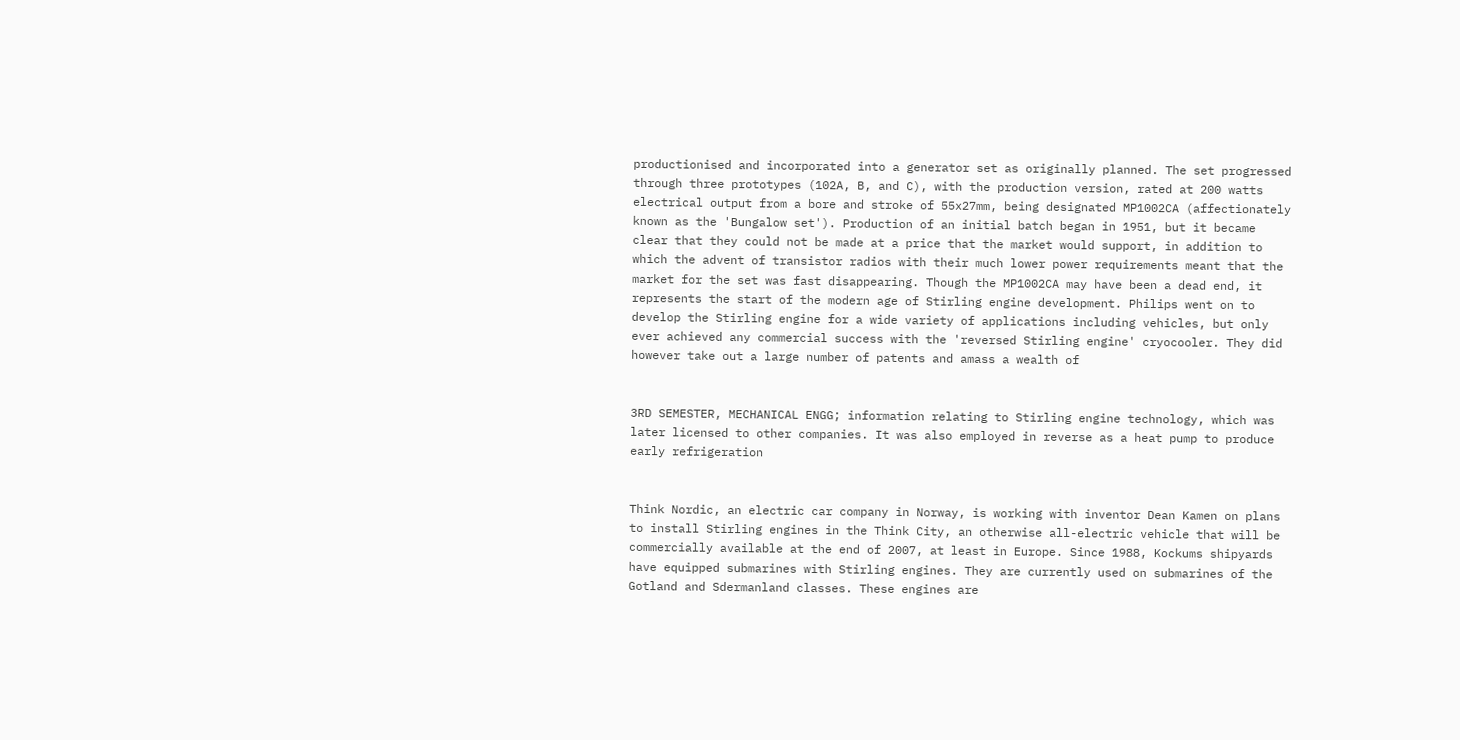productionised and incorporated into a generator set as originally planned. The set progressed through three prototypes (102A, B, and C), with the production version, rated at 200 watts electrical output from a bore and stroke of 55x27mm, being designated MP1002CA (affectionately known as the 'Bungalow set'). Production of an initial batch began in 1951, but it became clear that they could not be made at a price that the market would support, in addition to which the advent of transistor radios with their much lower power requirements meant that the market for the set was fast disappearing. Though the MP1002CA may have been a dead end, it represents the start of the modern age of Stirling engine development. Philips went on to develop the Stirling engine for a wide variety of applications including vehicles, but only ever achieved any commercial success with the 'reversed Stirling engine' cryocooler. They did however take out a large number of patents and amass a wealth of


3RD SEMESTER, MECHANICAL ENGG; information relating to Stirling engine technology, which was later licensed to other companies. It was also employed in reverse as a heat pump to produce early refrigeration


Think Nordic, an electric car company in Norway, is working with inventor Dean Kamen on plans to install Stirling engines in the Think City, an otherwise all-electric vehicle that will be commercially available at the end of 2007, at least in Europe. Since 1988, Kockums shipyards have equipped submarines with Stirling engines. They are currently used on submarines of the Gotland and Sdermanland classes. These engines are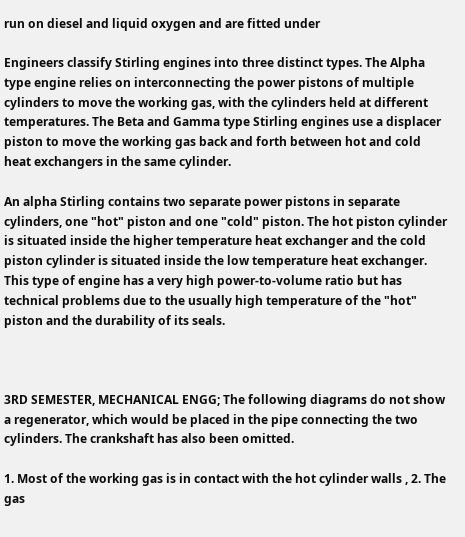run on diesel and liquid oxygen and are fitted under

Engineers classify Stirling engines into three distinct types. The Alpha type engine relies on interconnecting the power pistons of multiple cylinders to move the working gas, with the cylinders held at different temperatures. The Beta and Gamma type Stirling engines use a displacer piston to move the working gas back and forth between hot and cold heat exchangers in the same cylinder.

An alpha Stirling contains two separate power pistons in separate cylinders, one "hot" piston and one "cold" piston. The hot piston cylinder is situated inside the higher temperature heat exchanger and the cold piston cylinder is situated inside the low temperature heat exchanger. This type of engine has a very high power-to-volume ratio but has technical problems due to the usually high temperature of the "hot" piston and the durability of its seals.



3RD SEMESTER, MECHANICAL ENGG; The following diagrams do not show a regenerator, which would be placed in the pipe connecting the two cylinders. The crankshaft has also been omitted.

1. Most of the working gas is in contact with the hot cylinder walls , 2. The gas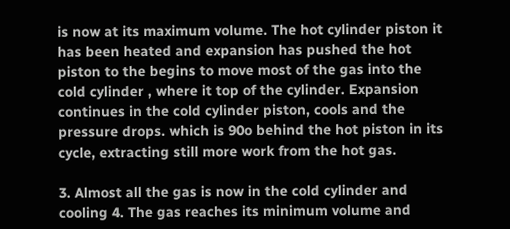is now at its maximum volume. The hot cylinder piston it has been heated and expansion has pushed the hot piston to the begins to move most of the gas into the cold cylinder , where it top of the cylinder. Expansion continues in the cold cylinder piston, cools and the pressure drops. which is 90o behind the hot piston in its cycle, extracting still more work from the hot gas.

3. Almost all the gas is now in the cold cylinder and cooling 4. The gas reaches its minimum volume and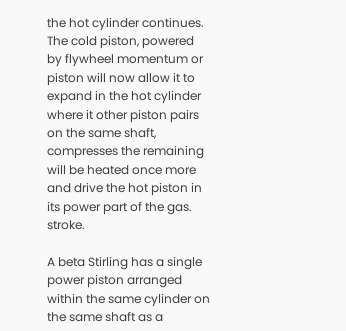the hot cylinder continues. The cold piston, powered by flywheel momentum or piston will now allow it to expand in the hot cylinder where it other piston pairs on the same shaft, compresses the remaining will be heated once more and drive the hot piston in its power part of the gas. stroke.

A beta Stirling has a single power piston arranged within the same cylinder on the same shaft as a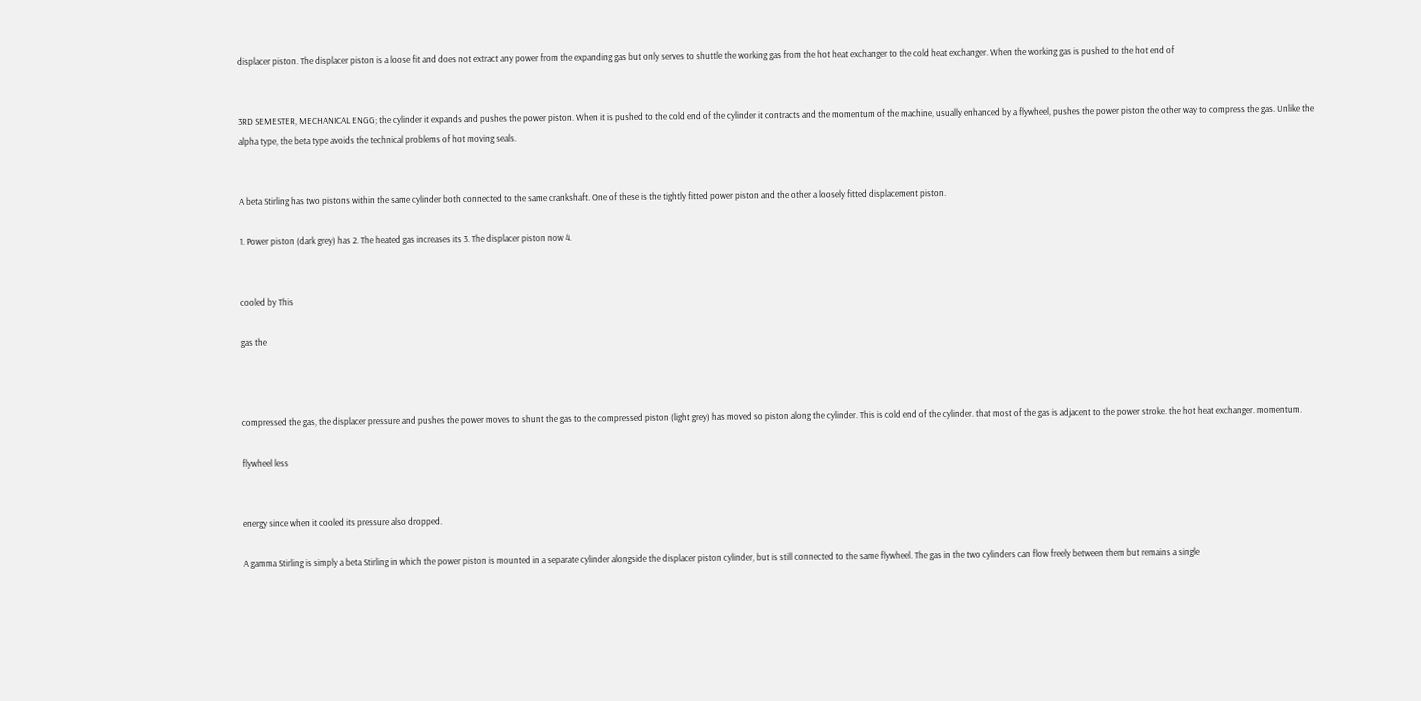displacer piston. The displacer piston is a loose fit and does not extract any power from the expanding gas but only serves to shuttle the working gas from the hot heat exchanger to the cold heat exchanger. When the working gas is pushed to the hot end of


3RD SEMESTER, MECHANICAL ENGG; the cylinder it expands and pushes the power piston. When it is pushed to the cold end of the cylinder it contracts and the momentum of the machine, usually enhanced by a flywheel, pushes the power piston the other way to compress the gas. Unlike the alpha type, the beta type avoids the technical problems of hot moving seals.


A beta Stirling has two pistons within the same cylinder both connected to the same crankshaft. One of these is the tightly fitted power piston and the other a loosely fitted displacement piston.

1. Power piston (dark grey) has 2. The heated gas increases its 3. The displacer piston now 4.


cooled by This

gas the



compressed the gas, the displacer pressure and pushes the power moves to shunt the gas to the compressed piston (light grey) has moved so piston along the cylinder. This is cold end of the cylinder. that most of the gas is adjacent to the power stroke. the hot heat exchanger. momentum.

flywheel less


energy since when it cooled its pressure also dropped.

A gamma Stirling is simply a beta Stirling in which the power piston is mounted in a separate cylinder alongside the displacer piston cylinder, but is still connected to the same flywheel. The gas in the two cylinders can flow freely between them but remains a single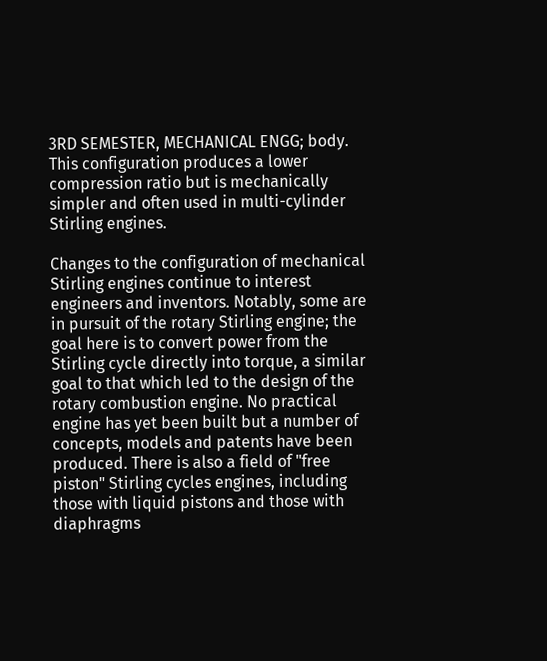3RD SEMESTER, MECHANICAL ENGG; body. This configuration produces a lower compression ratio but is mechanically simpler and often used in multi-cylinder Stirling engines.

Changes to the configuration of mechanical Stirling engines continue to interest engineers and inventors. Notably, some are in pursuit of the rotary Stirling engine; the goal here is to convert power from the Stirling cycle directly into torque, a similar goal to that which led to the design of the rotary combustion engine. No practical engine has yet been built but a number of concepts, models and patents have been produced. There is also a field of "free piston" Stirling cycles engines, including those with liquid pistons and those with diaphragms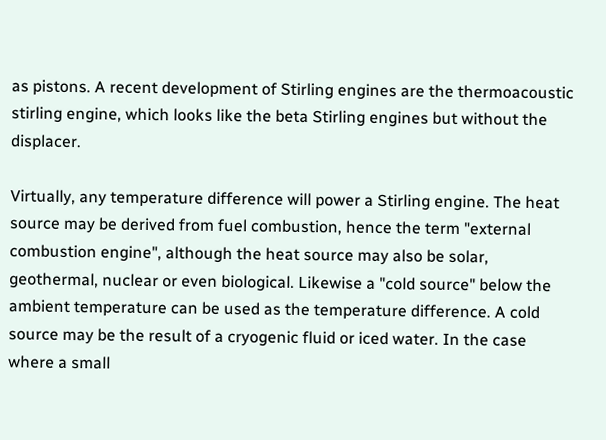as pistons. A recent development of Stirling engines are the thermoacoustic stirling engine, which looks like the beta Stirling engines but without the displacer.

Virtually, any temperature difference will power a Stirling engine. The heat source may be derived from fuel combustion, hence the term "external combustion engine", although the heat source may also be solar, geothermal, nuclear or even biological. Likewise a "cold source" below the ambient temperature can be used as the temperature difference. A cold source may be the result of a cryogenic fluid or iced water. In the case where a small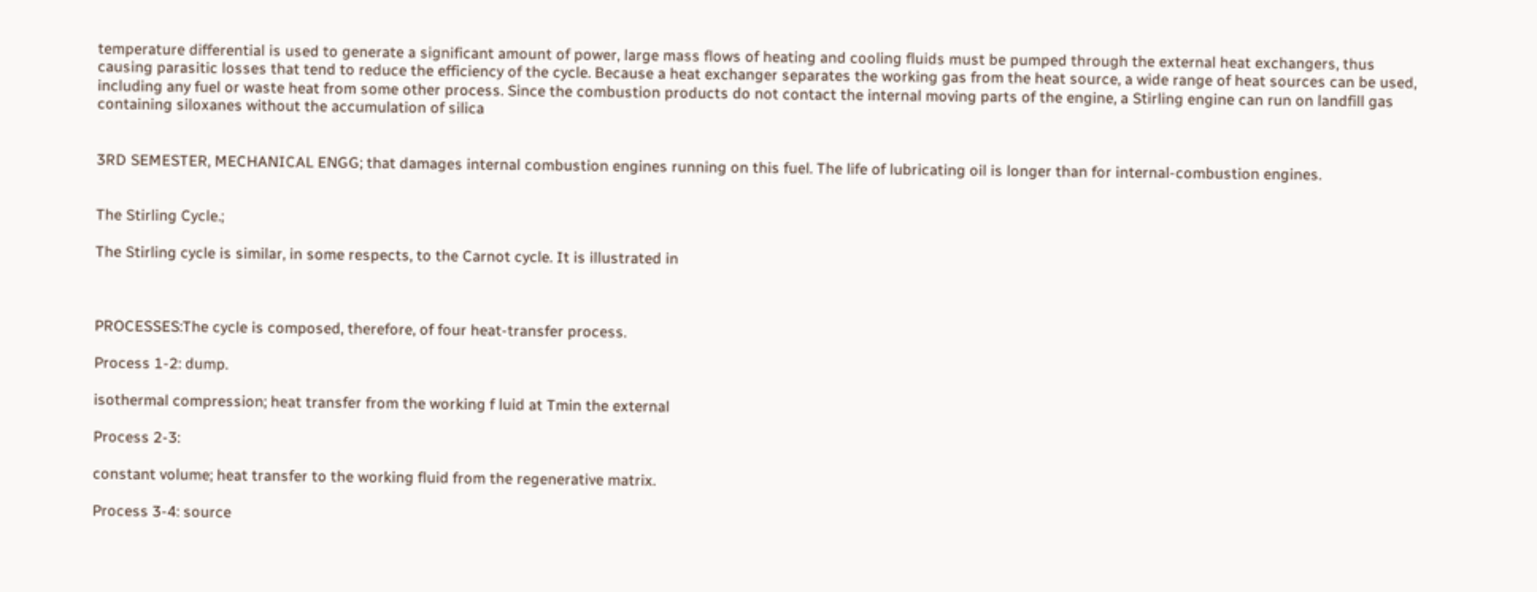temperature differential is used to generate a significant amount of power, large mass flows of heating and cooling fluids must be pumped through the external heat exchangers, thus causing parasitic losses that tend to reduce the efficiency of the cycle. Because a heat exchanger separates the working gas from the heat source, a wide range of heat sources can be used, including any fuel or waste heat from some other process. Since the combustion products do not contact the internal moving parts of the engine, a Stirling engine can run on landfill gas containing siloxanes without the accumulation of silica


3RD SEMESTER, MECHANICAL ENGG; that damages internal combustion engines running on this fuel. The life of lubricating oil is longer than for internal-combustion engines.


The Stirling Cycle.;

The Stirling cycle is similar, in some respects, to the Carnot cycle. It is illustrated in



PROCESSES:The cycle is composed, therefore, of four heat-transfer process.

Process 1-2: dump.

isothermal compression; heat transfer from the working f luid at Tmin the external

Process 2-3:

constant volume; heat transfer to the working fluid from the regenerative matrix.

Process 3-4: source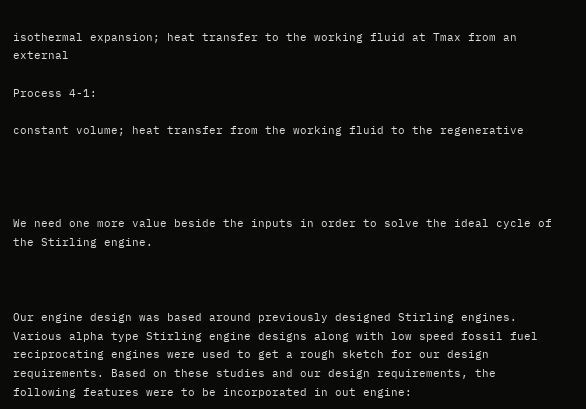isothermal expansion; heat transfer to the working fluid at Tmax from an external

Process 4-1:

constant volume; heat transfer from the working fluid to the regenerative




We need one more value beside the inputs in order to solve the ideal cycle of the Stirling engine.



Our engine design was based around previously designed Stirling engines. Various alpha type Stirling engine designs along with low speed fossil fuel reciprocating engines were used to get a rough sketch for our design requirements. Based on these studies and our design requirements, the following features were to be incorporated in out engine: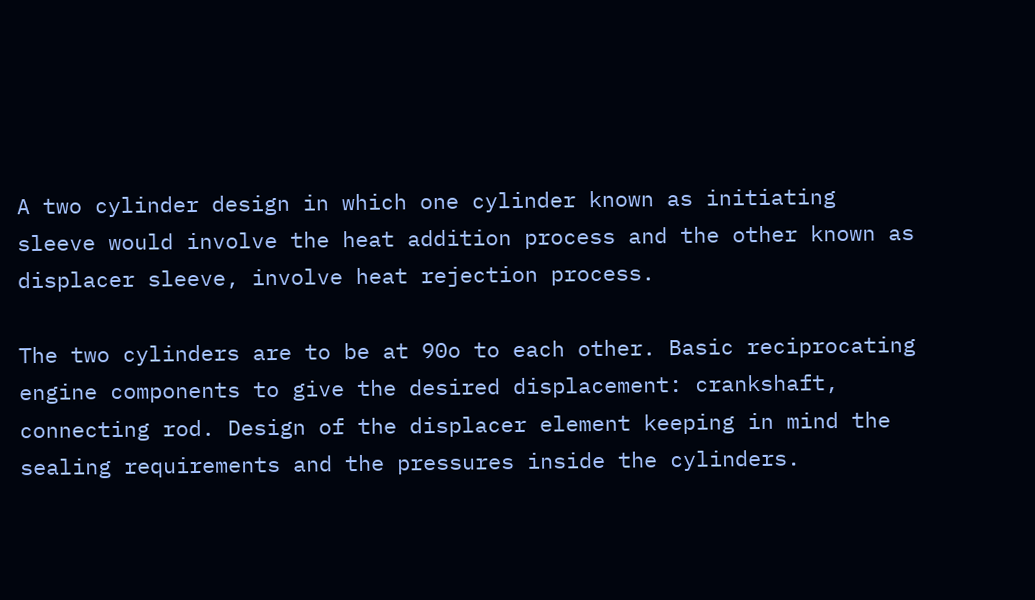A two cylinder design in which one cylinder known as initiating sleeve would involve the heat addition process and the other known as displacer sleeve, involve heat rejection process.

The two cylinders are to be at 90o to each other. Basic reciprocating engine components to give the desired displacement: crankshaft, connecting rod. Design of the displacer element keeping in mind the sealing requirements and the pressures inside the cylinders.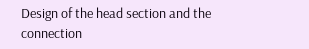Design of the head section and the connection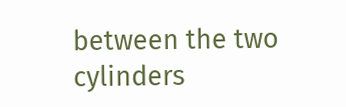between the two cylinders